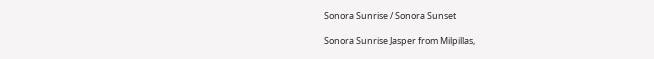Sonora Sunrise / Sonora Sunset

Sonora Sunrise Jasper from Milpillas,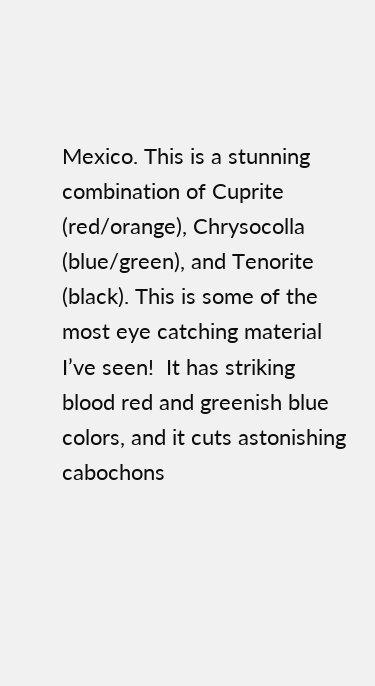Mexico. This is a stunning combination of Cuprite (red/orange), Chrysocolla (blue/green), and Tenorite (black). This is some of the most eye catching material I’ve seen!  It has striking blood red and greenish blue colors, and it cuts astonishing cabochons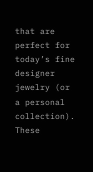that are perfect for today’s fine designer jewelry (or a personal collection). These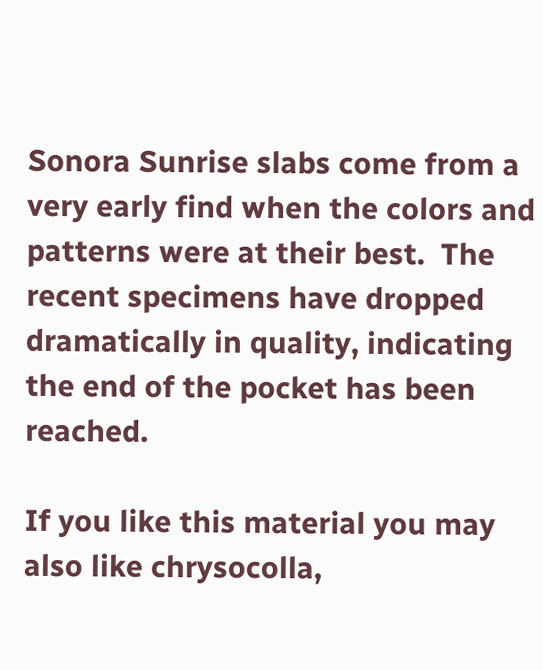Sonora Sunrise slabs come from a very early find when the colors and patterns were at their best.  The recent specimens have dropped dramatically in quality, indicating the end of the pocket has been reached.

If you like this material you may also like chrysocolla,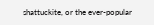shattuckite, or the ever-popular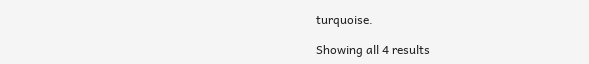turquoise.

Showing all 4 results